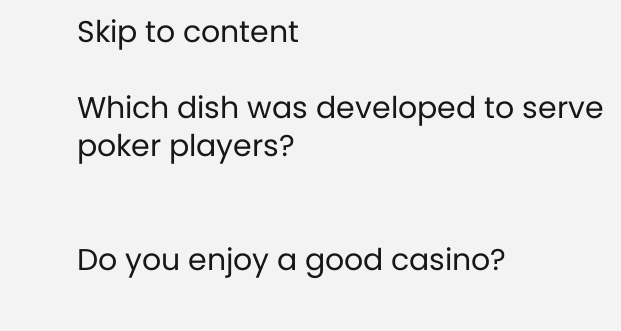Skip to content

Which dish was developed to serve poker players?


Do you enjoy a good casino?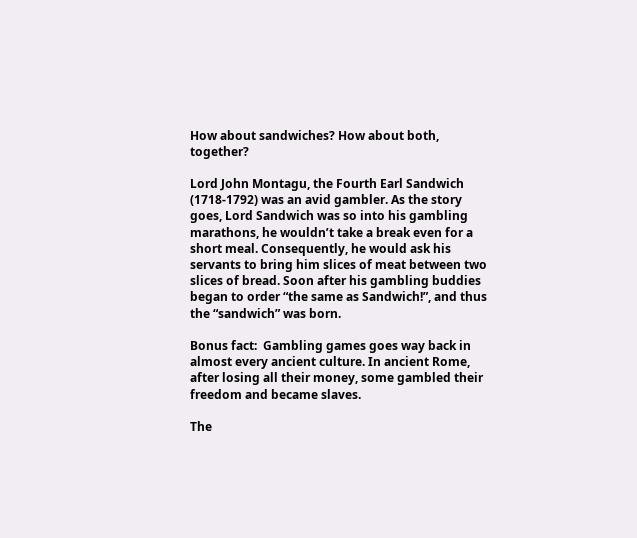How about sandwiches? How about both, together?

Lord John Montagu, the Fourth Earl Sandwich (1718-1792) was an avid gambler. As the story goes, Lord Sandwich was so into his gambling marathons, he wouldn’t take a break even for a short meal. Consequently, he would ask his servants to bring him slices of meat between two slices of bread. Soon after his gambling buddies began to order “the same as Sandwich!”, and thus the “sandwich” was born.

Bonus fact:  Gambling games goes way back in almost every ancient culture. In ancient Rome, after losing all their money, some gambled their freedom and became slaves.

The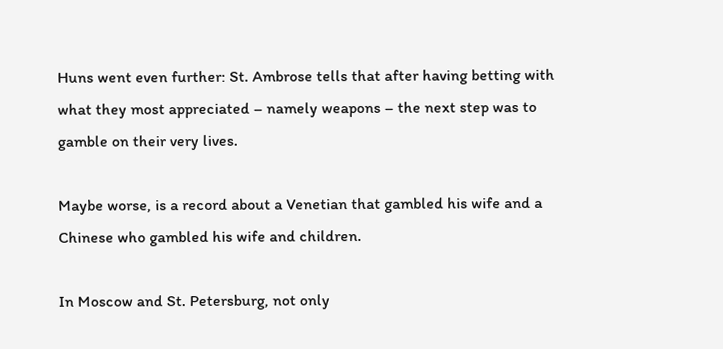Huns went even further: St. Ambrose tells that after having betting with what they most appreciated – namely weapons – the next step was to gamble on their very lives.

Maybe worse, is a record about a Venetian that gambled his wife and a Chinese who gambled his wife and children.

In Moscow and St. Petersburg, not only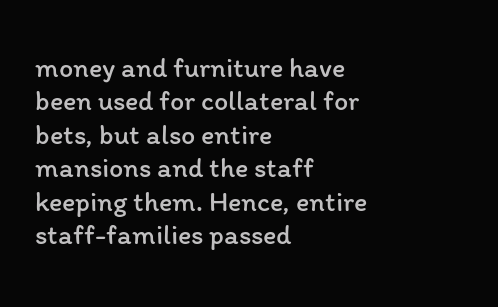money and furniture have been used for collateral for bets, but also entire mansions and the staff keeping them. Hence, entire staff-families passed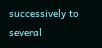successively to several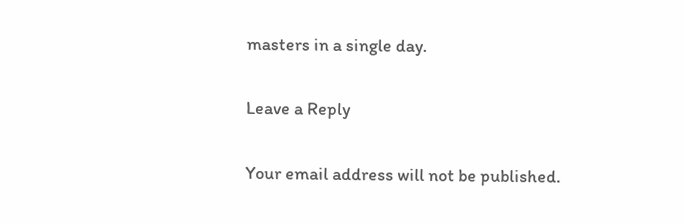masters in a single day.

Leave a Reply

Your email address will not be published.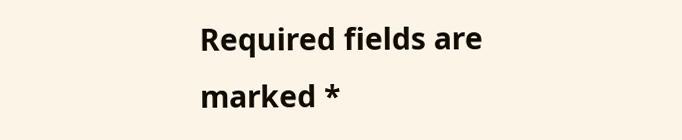Required fields are marked *